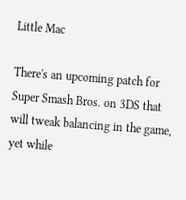Little Mac

There's an upcoming patch for Super Smash Bros. on 3DS that will tweak balancing in the game, yet while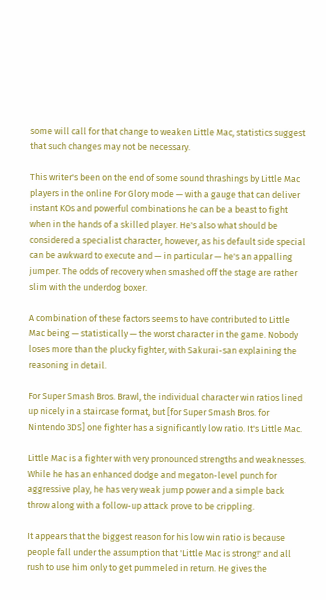some will call for that change to weaken Little Mac, statistics suggest that such changes may not be necessary.

This writer's been on the end of some sound thrashings by Little Mac players in the online For Glory mode — with a gauge that can deliver instant KOs and powerful combinations he can be a beast to fight when in the hands of a skilled player. He's also what should be considered a specialist character, however, as his default side special can be awkward to execute and — in particular — he's an appalling jumper. The odds of recovery when smashed off the stage are rather slim with the underdog boxer.

A combination of these factors seems to have contributed to Little Mac being — statistically — the worst character in the game. Nobody loses more than the plucky fighter, with Sakurai-san explaining the reasoning in detail.

For Super Smash Bros. Brawl, the individual character win ratios lined up nicely in a staircase format, but [for Super Smash Bros. for Nintendo 3DS] one fighter has a significantly low ratio. It's Little Mac.

Little Mac is a fighter with very pronounced strengths and weaknesses. While he has an enhanced dodge and megaton-level punch for aggressive play, he has very weak jump power and a simple back throw along with a follow-up attack prove to be crippling.

It appears that the biggest reason for his low win ratio is because people fall under the assumption that 'Little Mac is strong!' and all rush to use him only to get pummeled in return. He gives the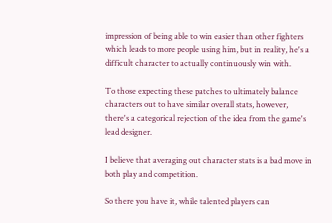impression of being able to win easier than other fighters which leads to more people using him, but in reality, he's a difficult character to actually continuously win with.

To those expecting these patches to ultimately balance characters out to have similar overall stats, however, there's a categorical rejection of the idea from the game's lead designer.

I believe that averaging out character stats is a bad move in both play and competition.

So there you have it, while talented players can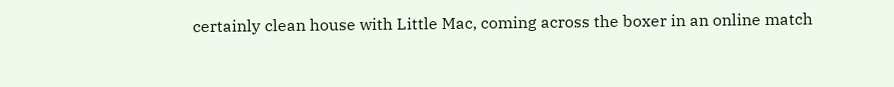certainly clean house with Little Mac, coming across the boxer in an online match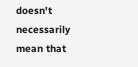doesn't necessarily mean that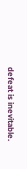defeat is inevitable.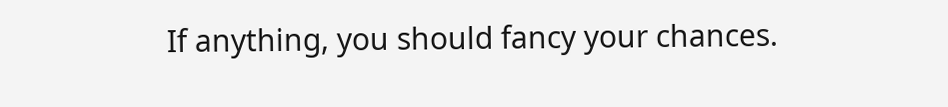If anything, you should fancy your chances.